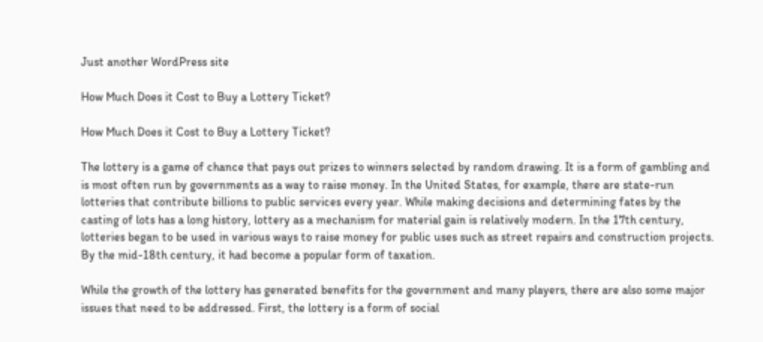Just another WordPress site

How Much Does it Cost to Buy a Lottery Ticket?

How Much Does it Cost to Buy a Lottery Ticket?

The lottery is a game of chance that pays out prizes to winners selected by random drawing. It is a form of gambling and is most often run by governments as a way to raise money. In the United States, for example, there are state-run lotteries that contribute billions to public services every year. While making decisions and determining fates by the casting of lots has a long history, lottery as a mechanism for material gain is relatively modern. In the 17th century, lotteries began to be used in various ways to raise money for public uses such as street repairs and construction projects. By the mid-18th century, it had become a popular form of taxation.

While the growth of the lottery has generated benefits for the government and many players, there are also some major issues that need to be addressed. First, the lottery is a form of social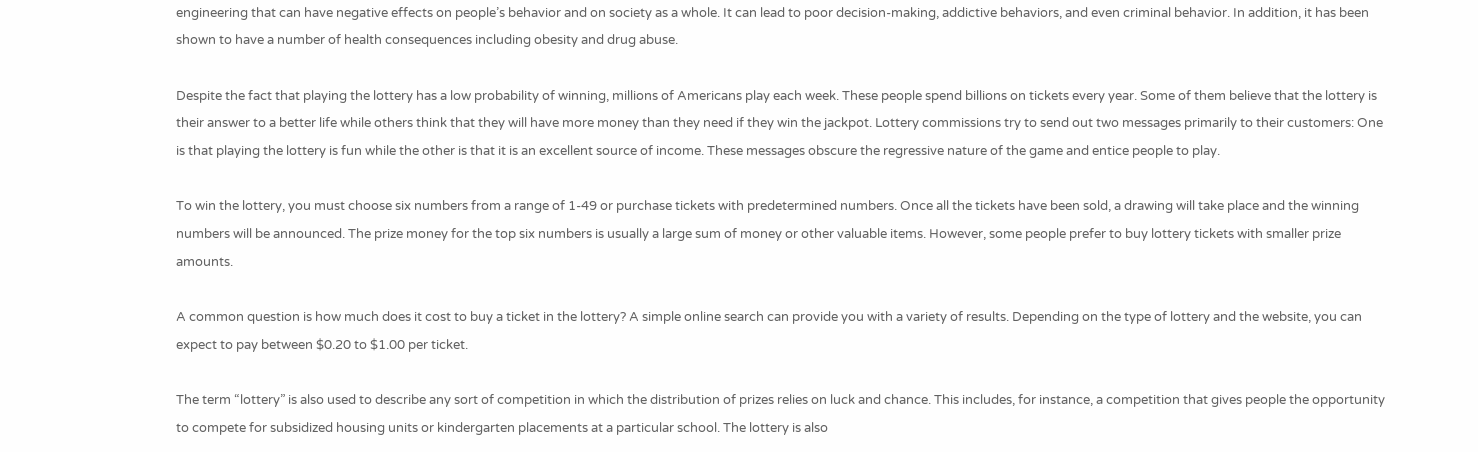engineering that can have negative effects on people’s behavior and on society as a whole. It can lead to poor decision-making, addictive behaviors, and even criminal behavior. In addition, it has been shown to have a number of health consequences including obesity and drug abuse.

Despite the fact that playing the lottery has a low probability of winning, millions of Americans play each week. These people spend billions on tickets every year. Some of them believe that the lottery is their answer to a better life while others think that they will have more money than they need if they win the jackpot. Lottery commissions try to send out two messages primarily to their customers: One is that playing the lottery is fun while the other is that it is an excellent source of income. These messages obscure the regressive nature of the game and entice people to play.

To win the lottery, you must choose six numbers from a range of 1-49 or purchase tickets with predetermined numbers. Once all the tickets have been sold, a drawing will take place and the winning numbers will be announced. The prize money for the top six numbers is usually a large sum of money or other valuable items. However, some people prefer to buy lottery tickets with smaller prize amounts.

A common question is how much does it cost to buy a ticket in the lottery? A simple online search can provide you with a variety of results. Depending on the type of lottery and the website, you can expect to pay between $0.20 to $1.00 per ticket.

The term “lottery” is also used to describe any sort of competition in which the distribution of prizes relies on luck and chance. This includes, for instance, a competition that gives people the opportunity to compete for subsidized housing units or kindergarten placements at a particular school. The lottery is also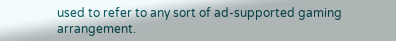used to refer to any sort of ad-supported gaming arrangement.